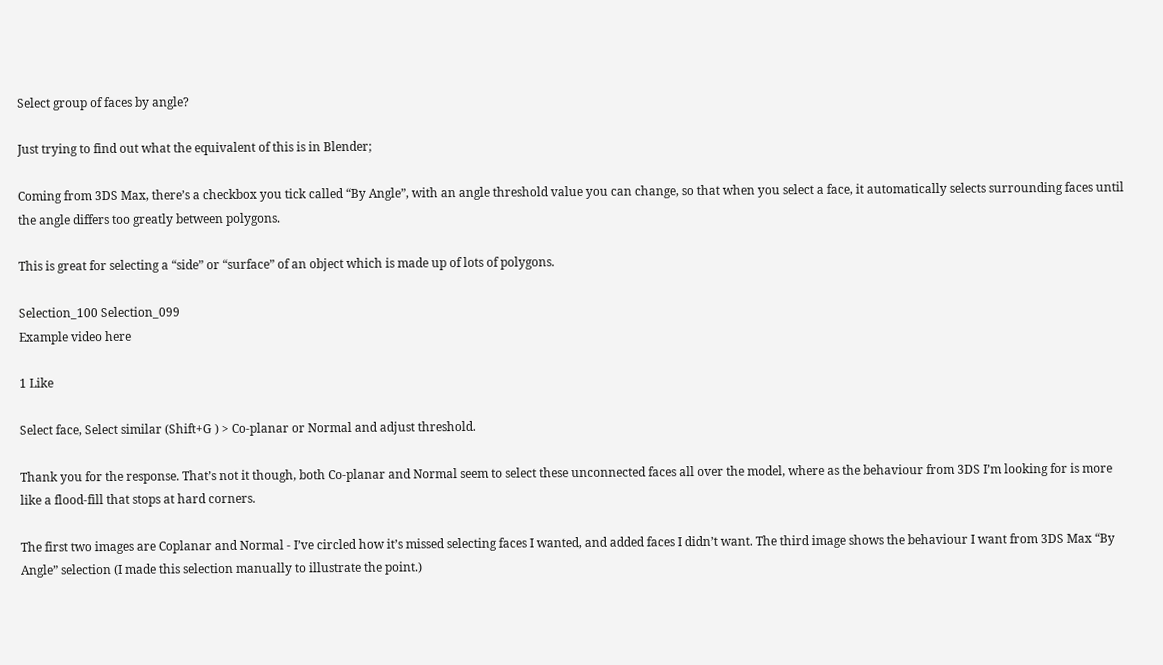Select group of faces by angle?

Just trying to find out what the equivalent of this is in Blender;

Coming from 3DS Max, there’s a checkbox you tick called “By Angle”, with an angle threshold value you can change, so that when you select a face, it automatically selects surrounding faces until the angle differs too greatly between polygons.

This is great for selecting a “side” or “surface” of an object which is made up of lots of polygons.

Selection_100 Selection_099
Example video here

1 Like

Select face, Select similar (Shift+G ) > Co-planar or Normal and adjust threshold.

Thank you for the response. That’s not it though, both Co-planar and Normal seem to select these unconnected faces all over the model, where as the behaviour from 3DS I’m looking for is more like a flood-fill that stops at hard corners.

The first two images are Coplanar and Normal - I’ve circled how it’s missed selecting faces I wanted, and added faces I didn’t want. The third image shows the behaviour I want from 3DS Max “By Angle” selection (I made this selection manually to illustrate the point.)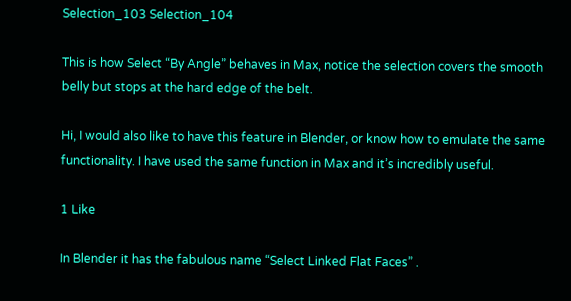Selection_103 Selection_104

This is how Select “By Angle” behaves in Max, notice the selection covers the smooth belly but stops at the hard edge of the belt.

Hi, I would also like to have this feature in Blender, or know how to emulate the same functionality. I have used the same function in Max and it’s incredibly useful.

1 Like

In Blender it has the fabulous name “Select Linked Flat Faces” .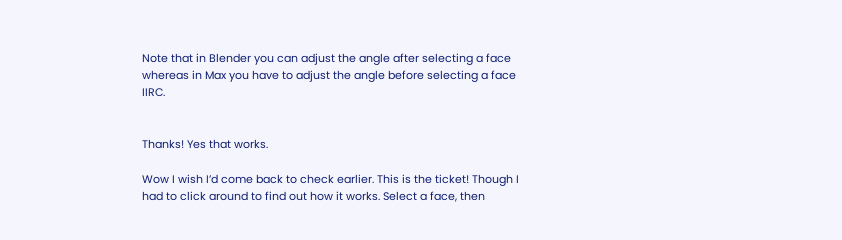Note that in Blender you can adjust the angle after selecting a face whereas in Max you have to adjust the angle before selecting a face IIRC.


Thanks! Yes that works.

Wow I wish I’d come back to check earlier. This is the ticket! Though I had to click around to find out how it works. Select a face, then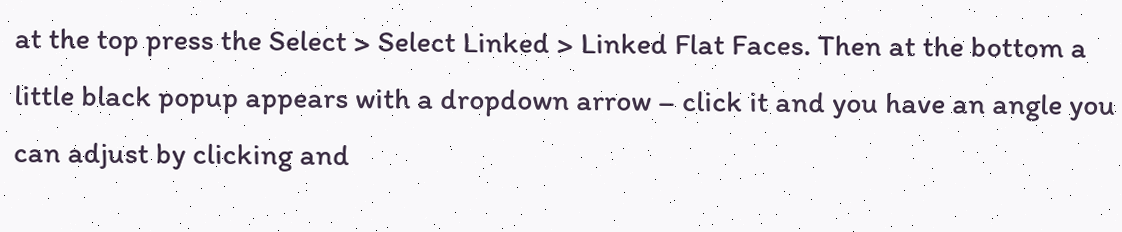at the top press the Select > Select Linked > Linked Flat Faces. Then at the bottom a little black popup appears with a dropdown arrow – click it and you have an angle you can adjust by clicking and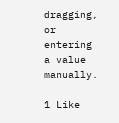dragging, or entering a value manually.

1 Like